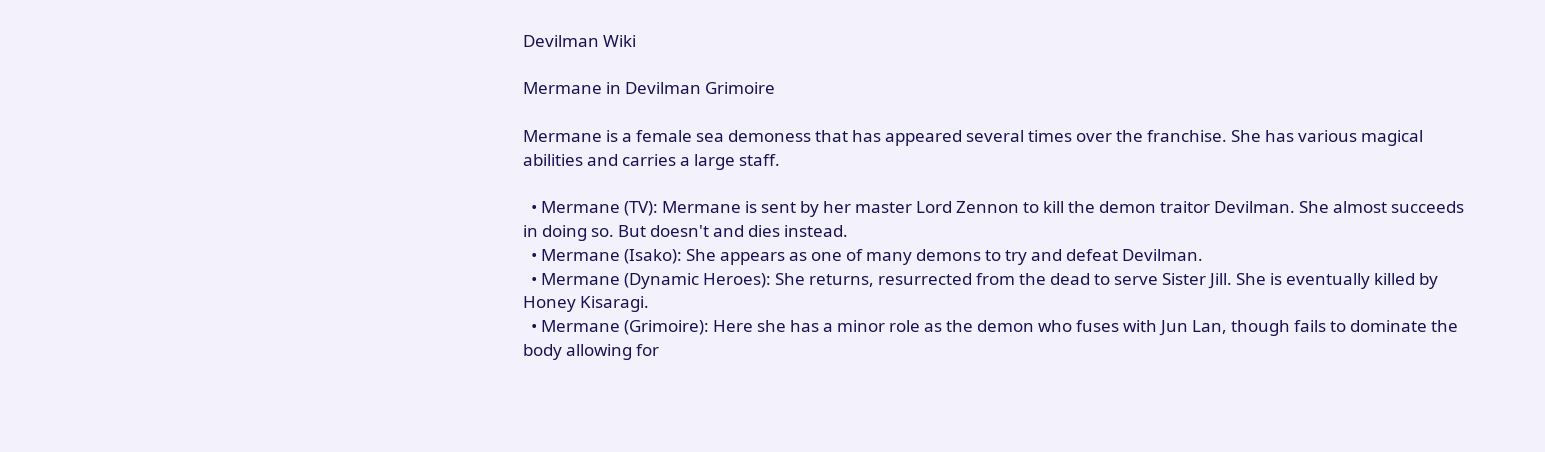Devilman Wiki

Mermane in Devilman Grimoire

Mermane is a female sea demoness that has appeared several times over the franchise. She has various magical abilities and carries a large staff.

  • Mermane (TV): Mermane is sent by her master Lord Zennon to kill the demon traitor Devilman. She almost succeeds in doing so. But doesn't and dies instead.
  • Mermane (Isako): She appears as one of many demons to try and defeat Devilman.
  • Mermane (Dynamic Heroes): She returns, resurrected from the dead to serve Sister Jill. She is eventually killed by Honey Kisaragi.
  • Mermane (Grimoire): Here she has a minor role as the demon who fuses with Jun Lan, though fails to dominate the body allowing for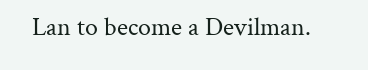Lan to become a Devilman.